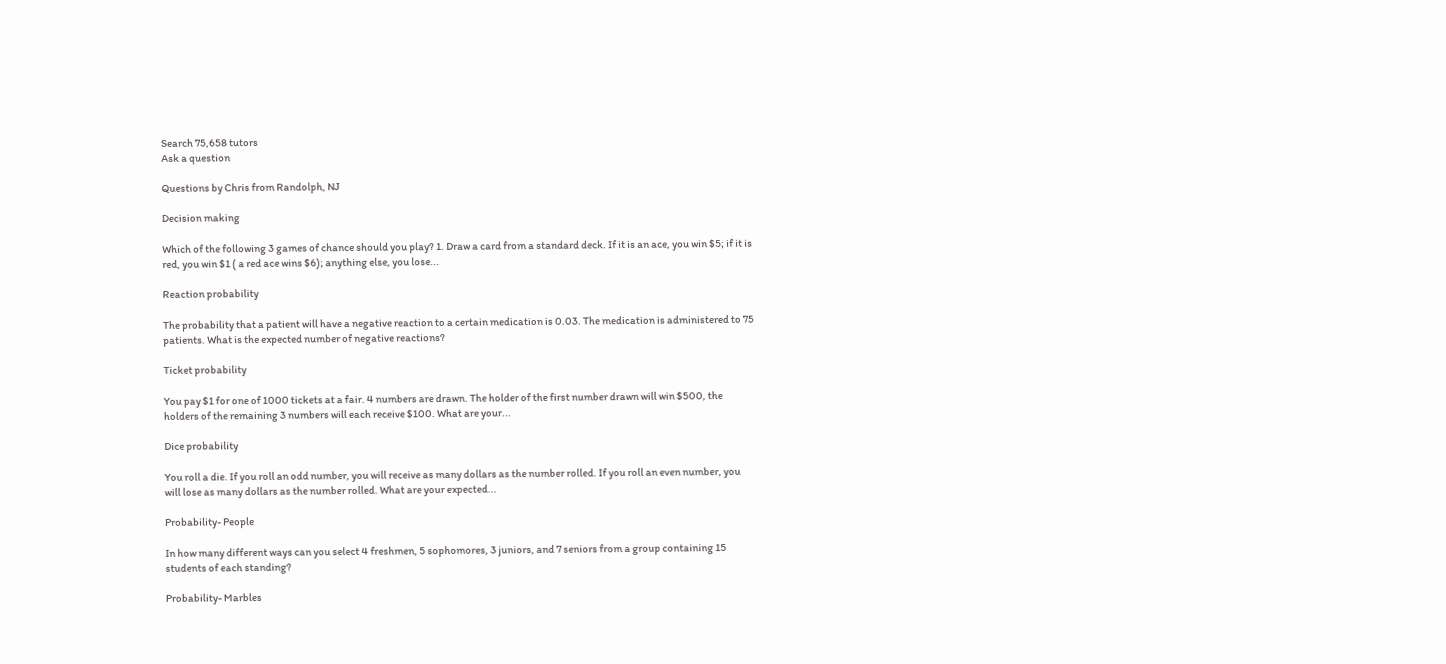Search 75,658 tutors
Ask a question

Questions by Chris from Randolph, NJ

Decision making

Which of the following 3 games of chance should you play? 1. Draw a card from a standard deck. If it is an ace, you win $5; if it is red, you win $1 ( a red ace wins $6); anything else, you lose...

Reaction probability

The probability that a patient will have a negative reaction to a certain medication is 0.03. The medication is administered to 75 patients. What is the expected number of negative reactions?

Ticket probability

You pay $1 for one of 1000 tickets at a fair. 4 numbers are drawn. The holder of the first number drawn will win $500, the holders of the remaining 3 numbers will each receive $100. What are your...

Dice probability

You roll a die. If you roll an odd number, you will receive as many dollars as the number rolled. If you roll an even number, you will lose as many dollars as the number rolled. What are your expected...

Probability- People

In how many different ways can you select 4 freshmen, 5 sophomores, 3 juniors, and 7 seniors from a group containing 15 students of each standing?

Probability- Marbles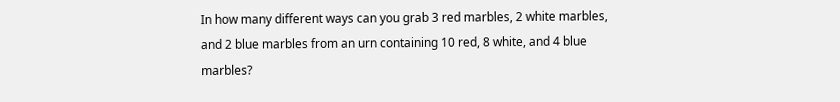In how many different ways can you grab 3 red marbles, 2 white marbles, and 2 blue marbles from an urn containing 10 red, 8 white, and 4 blue marbles?